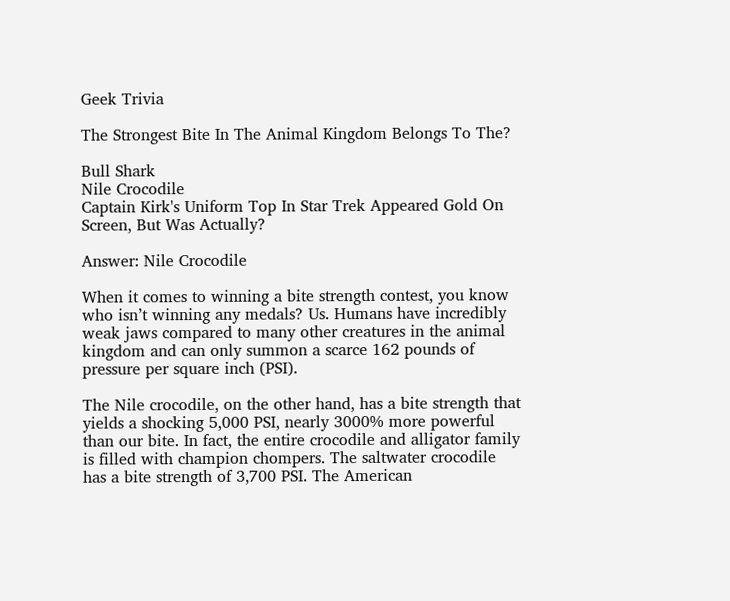Geek Trivia

The Strongest Bite In The Animal Kingdom Belongs To The?

Bull Shark
Nile Crocodile
Captain Kirk's Uniform Top In Star Trek Appeared Gold On Screen, But Was Actually?

Answer: Nile Crocodile

When it comes to winning a bite strength contest, you know who isn’t winning any medals? Us. Humans have incredibly weak jaws compared to many other creatures in the animal kingdom and can only summon a scarce 162 pounds of pressure per square inch (PSI).

The Nile crocodile, on the other hand, has a bite strength that yields a shocking 5,000 PSI, nearly 3000% more powerful than our bite. In fact, the entire crocodile and alligator family is filled with champion chompers. The saltwater crocodile has a bite strength of 3,700 PSI. The American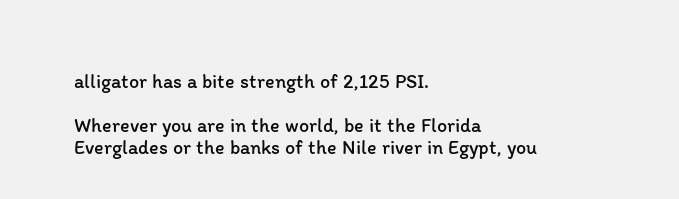alligator has a bite strength of 2,125 PSI.

Wherever you are in the world, be it the Florida Everglades or the banks of the Nile river in Egypt, you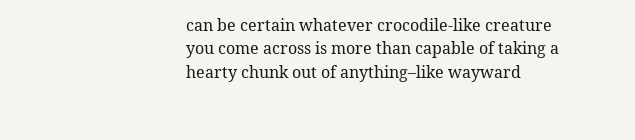can be certain whatever crocodile-like creature you come across is more than capable of taking a hearty chunk out of anything–like wayward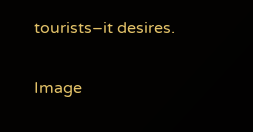tourists–it desires.

Image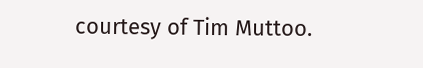courtesy of Tim Muttoo.